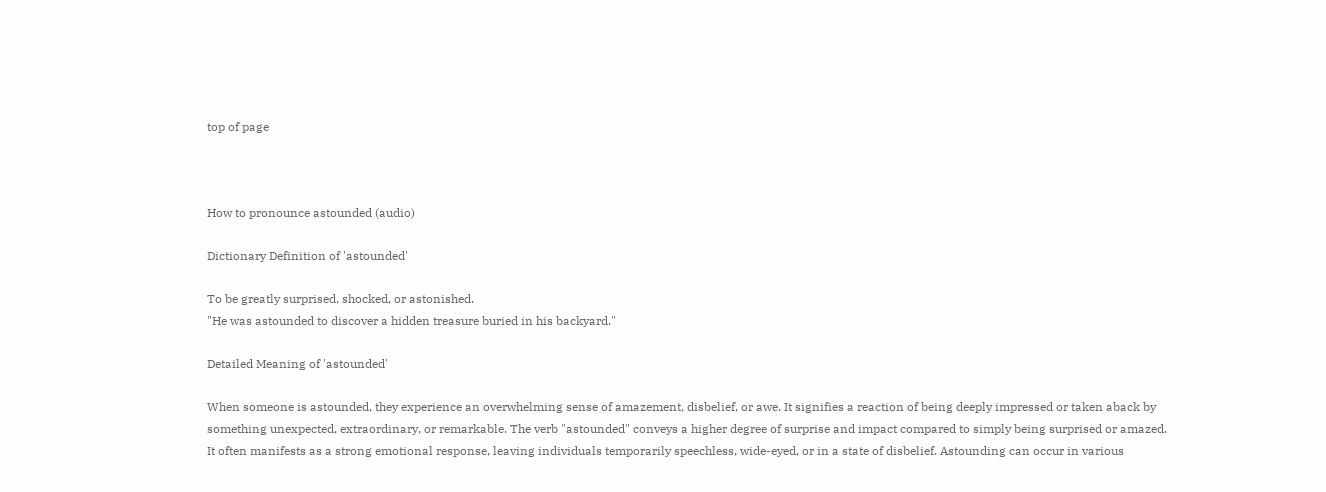top of page



How to pronounce astounded (audio)

Dictionary Definition of 'astounded'

To be greatly surprised, shocked, or astonished.
"He was astounded to discover a hidden treasure buried in his backyard."

Detailed Meaning of 'astounded'

When someone is astounded, they experience an overwhelming sense of amazement, disbelief, or awe. It signifies a reaction of being deeply impressed or taken aback by something unexpected, extraordinary, or remarkable. The verb "astounded" conveys a higher degree of surprise and impact compared to simply being surprised or amazed. It often manifests as a strong emotional response, leaving individuals temporarily speechless, wide-eyed, or in a state of disbelief. Astounding can occur in various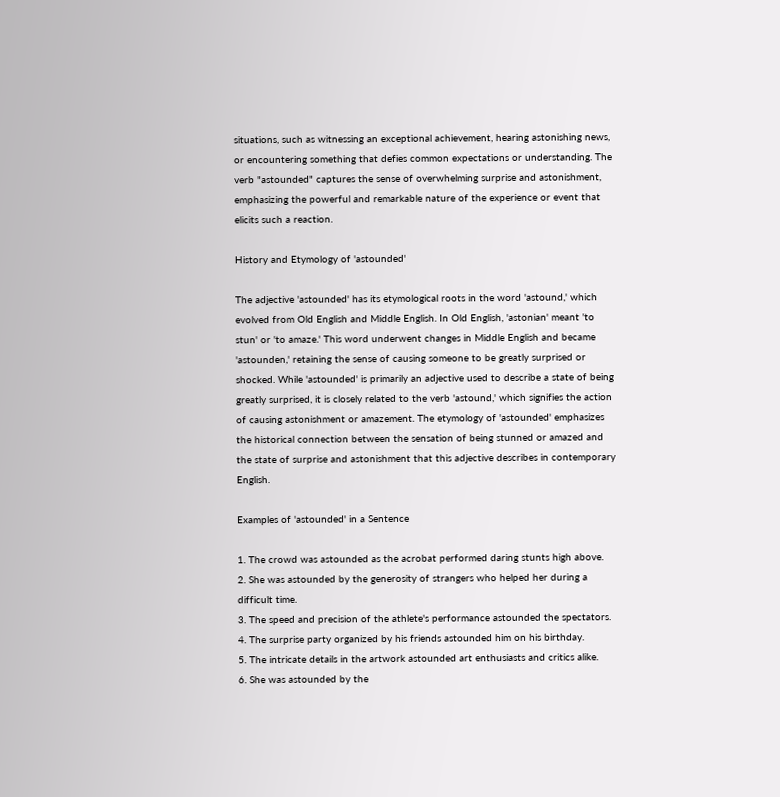situations, such as witnessing an exceptional achievement, hearing astonishing news, or encountering something that defies common expectations or understanding. The verb "astounded" captures the sense of overwhelming surprise and astonishment, emphasizing the powerful and remarkable nature of the experience or event that elicits such a reaction.

History and Etymology of 'astounded'

The adjective 'astounded' has its etymological roots in the word 'astound,' which evolved from Old English and Middle English. In Old English, 'astonian' meant 'to stun' or 'to amaze.' This word underwent changes in Middle English and became 'astounden,' retaining the sense of causing someone to be greatly surprised or shocked. While 'astounded' is primarily an adjective used to describe a state of being greatly surprised, it is closely related to the verb 'astound,' which signifies the action of causing astonishment or amazement. The etymology of 'astounded' emphasizes the historical connection between the sensation of being stunned or amazed and the state of surprise and astonishment that this adjective describes in contemporary English.

Examples of 'astounded' in a Sentence

1. The crowd was astounded as the acrobat performed daring stunts high above.
2. She was astounded by the generosity of strangers who helped her during a difficult time.
3. The speed and precision of the athlete's performance astounded the spectators.
4. The surprise party organized by his friends astounded him on his birthday.
5. The intricate details in the artwork astounded art enthusiasts and critics alike.
6. She was astounded by the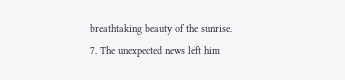breathtaking beauty of the sunrise.
7. The unexpected news left him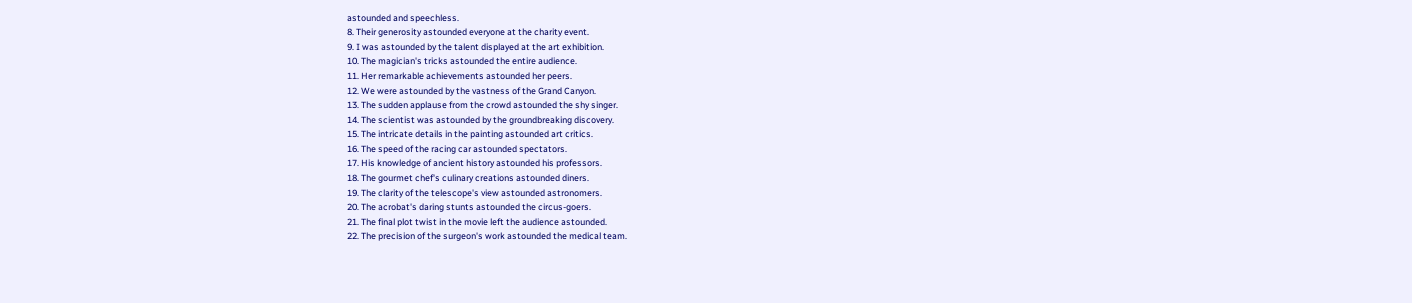astounded and speechless.
8. Their generosity astounded everyone at the charity event.
9. I was astounded by the talent displayed at the art exhibition.
10. The magician's tricks astounded the entire audience.
11. Her remarkable achievements astounded her peers.
12. We were astounded by the vastness of the Grand Canyon.
13. The sudden applause from the crowd astounded the shy singer.
14. The scientist was astounded by the groundbreaking discovery.
15. The intricate details in the painting astounded art critics.
16. The speed of the racing car astounded spectators.
17. His knowledge of ancient history astounded his professors.
18. The gourmet chef's culinary creations astounded diners.
19. The clarity of the telescope's view astounded astronomers.
20. The acrobat's daring stunts astounded the circus-goers.
21. The final plot twist in the movie left the audience astounded.
22. The precision of the surgeon's work astounded the medical team.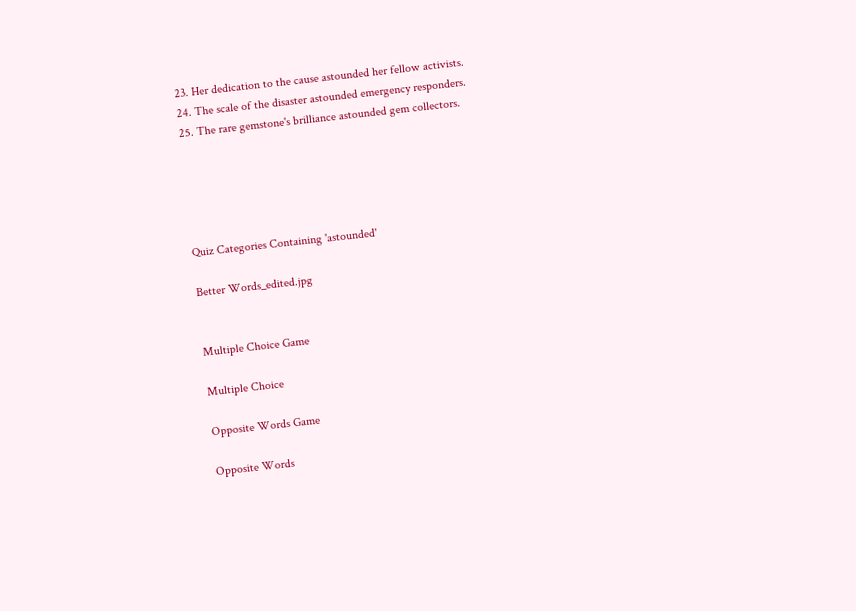23. Her dedication to the cause astounded her fellow activists.
24. The scale of the disaster astounded emergency responders.
25. The rare gemstone's brilliance astounded gem collectors.





Quiz Categories Containing 'astounded'

Better Words_edited.jpg


Multiple Choice Game

Multiple Choice

Opposite Words Game

Opposite Words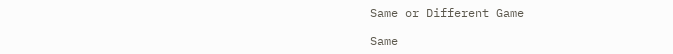Same or Different Game

Same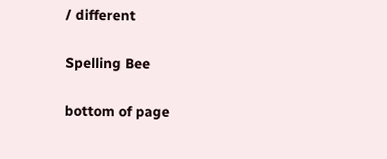/ different


Spelling Bee


bottom of page